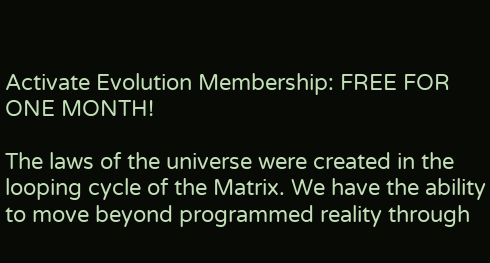Activate Evolution Membership: FREE FOR ONE MONTH!

The laws of the universe were created in the looping cycle of the Matrix. We have the ability to move beyond programmed reality through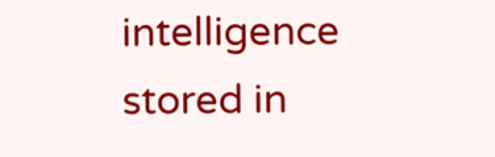intelligence stored in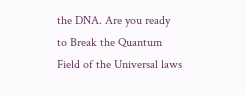the DNA. Are you ready to Break the Quantum Field of the Universal laws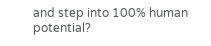and step into 100% human potential?